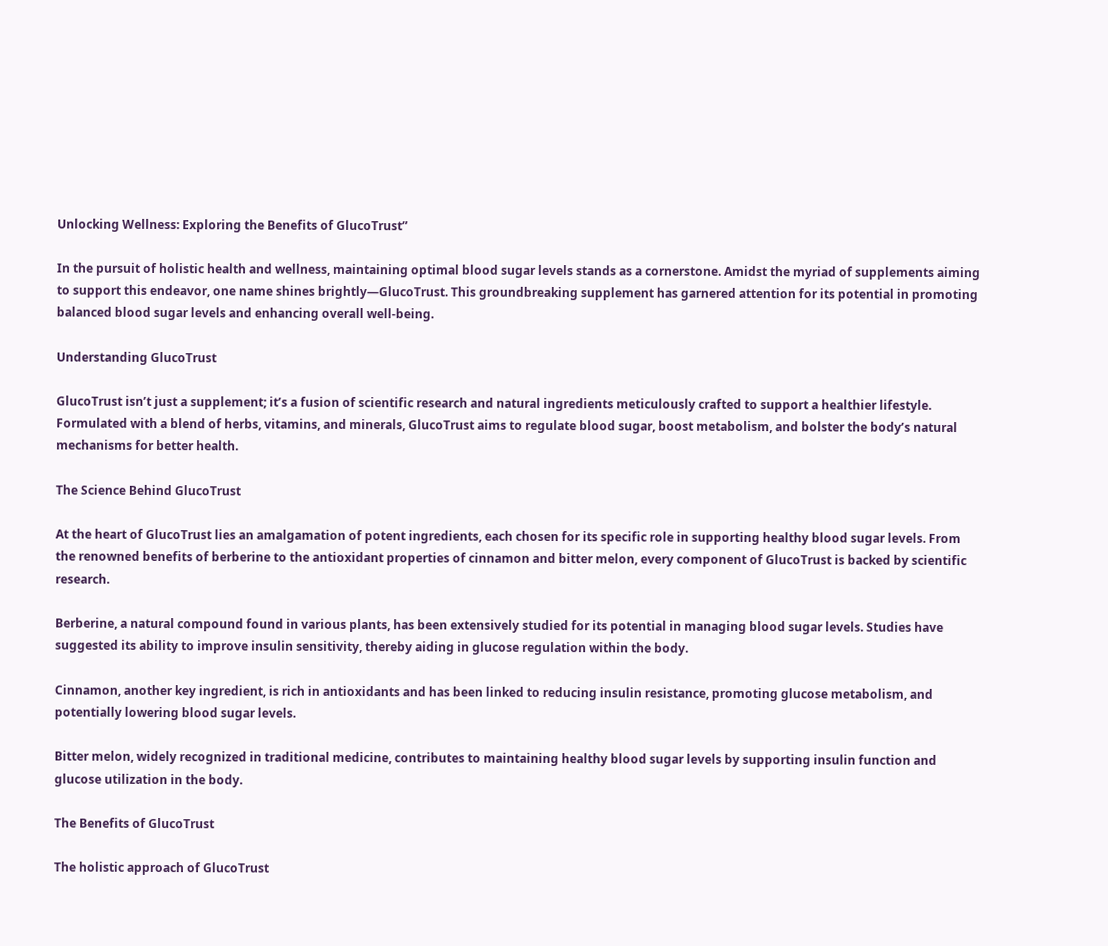Unlocking Wellness: Exploring the Benefits of GlucoTrust”

In the pursuit of holistic health and wellness, maintaining optimal blood sugar levels stands as a cornerstone. Amidst the myriad of supplements aiming to support this endeavor, one name shines brightly—GlucoTrust. This groundbreaking supplement has garnered attention for its potential in promoting balanced blood sugar levels and enhancing overall well-being.

Understanding GlucoTrust

GlucoTrust isn’t just a supplement; it’s a fusion of scientific research and natural ingredients meticulously crafted to support a healthier lifestyle. Formulated with a blend of herbs, vitamins, and minerals, GlucoTrust aims to regulate blood sugar, boost metabolism, and bolster the body’s natural mechanisms for better health.

The Science Behind GlucoTrust

At the heart of GlucoTrust lies an amalgamation of potent ingredients, each chosen for its specific role in supporting healthy blood sugar levels. From the renowned benefits of berberine to the antioxidant properties of cinnamon and bitter melon, every component of GlucoTrust is backed by scientific research.

Berberine, a natural compound found in various plants, has been extensively studied for its potential in managing blood sugar levels. Studies have suggested its ability to improve insulin sensitivity, thereby aiding in glucose regulation within the body.

Cinnamon, another key ingredient, is rich in antioxidants and has been linked to reducing insulin resistance, promoting glucose metabolism, and potentially lowering blood sugar levels.

Bitter melon, widely recognized in traditional medicine, contributes to maintaining healthy blood sugar levels by supporting insulin function and glucose utilization in the body.

The Benefits of GlucoTrust

The holistic approach of GlucoTrust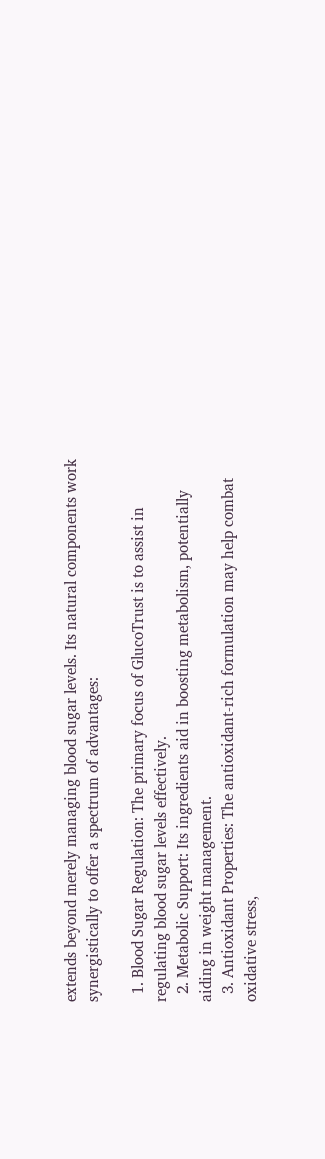extends beyond merely managing blood sugar levels. Its natural components work synergistically to offer a spectrum of advantages:

  1. Blood Sugar Regulation: The primary focus of GlucoTrust is to assist in regulating blood sugar levels effectively.
  2. Metabolic Support: Its ingredients aid in boosting metabolism, potentially aiding in weight management.
  3. Antioxidant Properties: The antioxidant-rich formulation may help combat oxidative stress,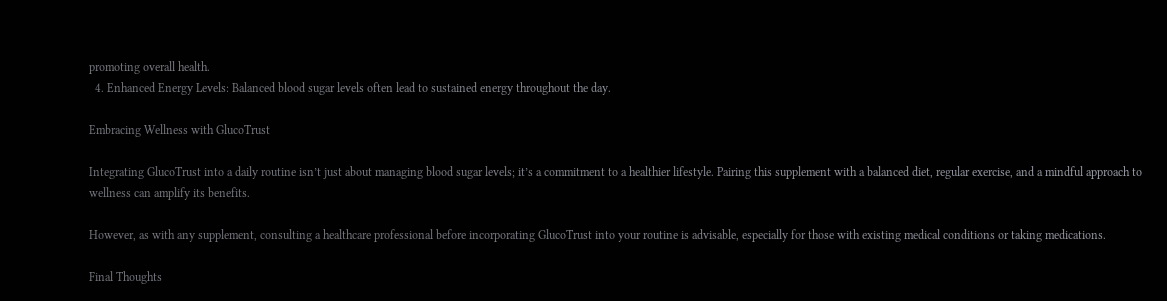promoting overall health.
  4. Enhanced Energy Levels: Balanced blood sugar levels often lead to sustained energy throughout the day.

Embracing Wellness with GlucoTrust

Integrating GlucoTrust into a daily routine isn’t just about managing blood sugar levels; it’s a commitment to a healthier lifestyle. Pairing this supplement with a balanced diet, regular exercise, and a mindful approach to wellness can amplify its benefits.

However, as with any supplement, consulting a healthcare professional before incorporating GlucoTrust into your routine is advisable, especially for those with existing medical conditions or taking medications.

Final Thoughts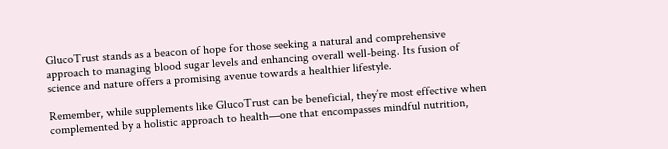GlucoTrust stands as a beacon of hope for those seeking a natural and comprehensive approach to managing blood sugar levels and enhancing overall well-being. Its fusion of science and nature offers a promising avenue towards a healthier lifestyle.

Remember, while supplements like GlucoTrust can be beneficial, they’re most effective when complemented by a holistic approach to health—one that encompasses mindful nutrition,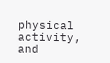physical activity, and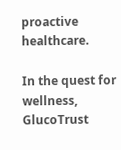proactive healthcare.

In the quest for wellness, GlucoTrust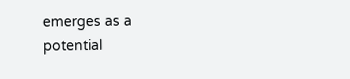emerges as a potential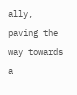ally, paving the way towards a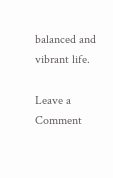balanced and vibrant life.

Leave a Comment